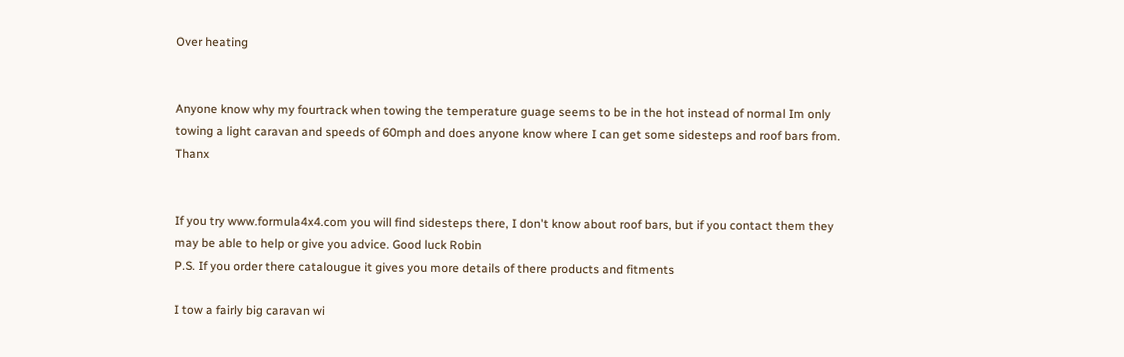Over heating


Anyone know why my fourtrack when towing the temperature guage seems to be in the hot instead of normal Im only towing a light caravan and speeds of 60mph and does anyone know where I can get some sidesteps and roof bars from. Thanx


If you try www.formula4x4.com you will find sidesteps there, I don't know about roof bars, but if you contact them they may be able to help or give you advice. Good luck Robin
P.S. If you order there catalougue it gives you more details of there products and fitments

I tow a fairly big caravan wi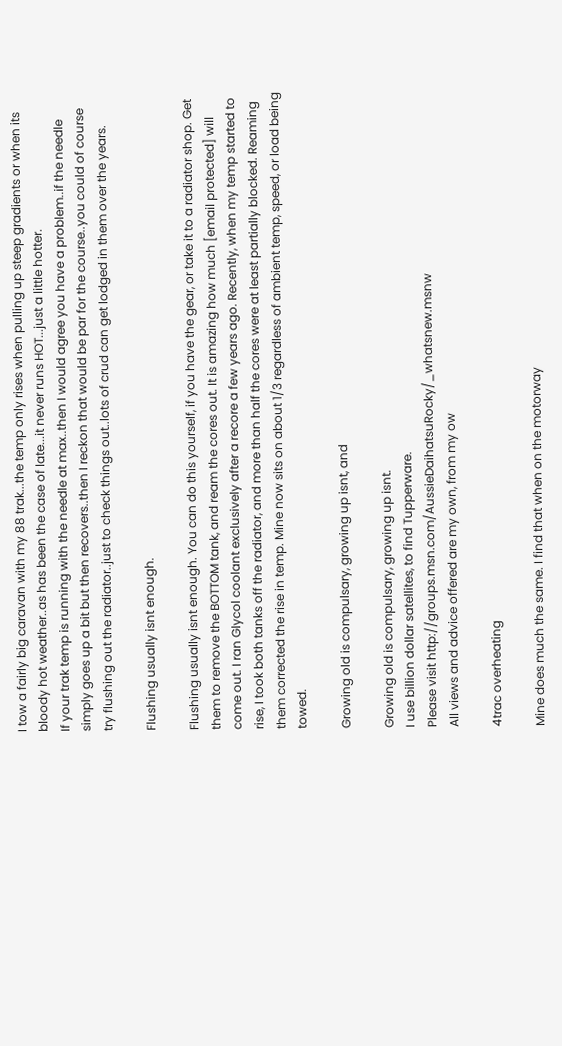I tow a fairly big caravan with my 88 trak...the temp only rises when pulling up steep gradients or when its bloody hot weather..as has been the case of late...it never runs HOT...just a little hotter.
If your trak temp is running with the needle at max..then I would agree you have a problem..if the needle simply goes up a bit but then recovers..then I reckon that would be par for the course..you could of course try flushing out the radiator..just to check things out..lots of crud can get lodged in them over the years.

Flushing usually isnt enough.

Flushing usually isnt enough. You can do this yourself, if you have the gear, or take it to a radiator shop. Get them to remove the BOTTOM tank, and ream the cores out. It is amazing how much [email protected] will come out. I ran Glycol coolant exclusively after a recore a few years ago. Recently, when my temp started to rise, I took both tanks off the radiator, and more than half the cores were at least partially blocked. Reaming them corrected the rise in temp. Mine now sits on about 1/3 regardless of ambient temp, speed, or load being towed.

Growing old is compulsary, growing up isnt, and

Growing old is compulsary, growing up isnt.
I use billion dollar satellites, to find Tupperware.
Please visit http://groups.msn.com/AussieDaihatsuRocky/_whatsnew.msnw
All views and advice offered are my own, from my ow

4trac overheating

Mine does much the same. I find that when on the motorway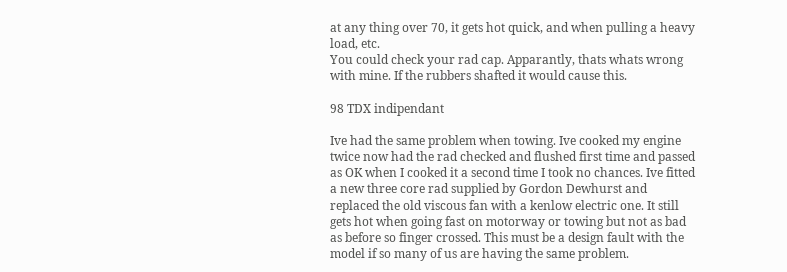at any thing over 70, it gets hot quick, and when pulling a heavy load, etc.
You could check your rad cap. Apparantly, thats whats wrong with mine. If the rubbers shafted it would cause this.

98 TDX indipendant

Ive had the same problem when towing. Ive cooked my engine twice now had the rad checked and flushed first time and passed as OK when I cooked it a second time I took no chances. Ive fitted a new three core rad supplied by Gordon Dewhurst and replaced the old viscous fan with a kenlow electric one. It still gets hot when going fast on motorway or towing but not as bad as before so finger crossed. This must be a design fault with the model if so many of us are having the same problem.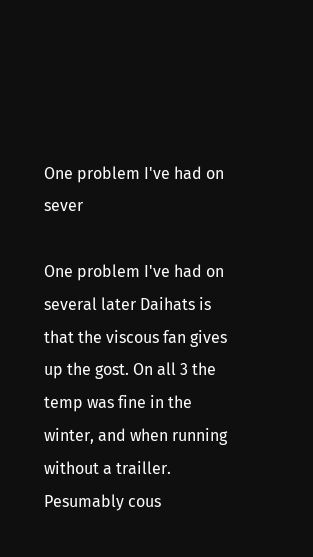One problem I've had on sever

One problem I've had on several later Daihats is that the viscous fan gives up the gost. On all 3 the temp was fine in the winter, and when running without a trailler. Pesumably cous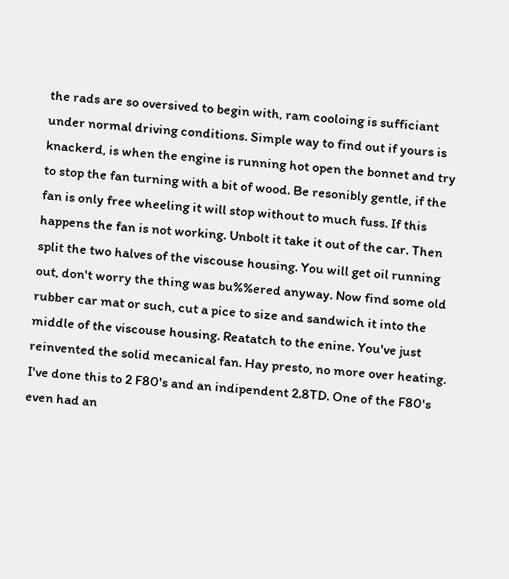the rads are so oversived to begin with, ram cooloing is sufficiant under normal driving conditions. Simple way to find out if yours is knackerd, is when the engine is running hot open the bonnet and try to stop the fan turning with a bit of wood. Be resonibly gentle, if the fan is only free wheeling it will stop without to much fuss. If this happens the fan is not working. Unbolt it take it out of the car. Then split the two halves of the viscouse housing. You will get oil running out, don't worry the thing was bu%%ered anyway. Now find some old rubber car mat or such, cut a pice to size and sandwich it into the middle of the viscouse housing. Reatatch to the enine. You've just reinvented the solid mecanical fan. Hay presto, no more over heating. I've done this to 2 F80's and an indipendent 2.8TD. One of the F80's even had an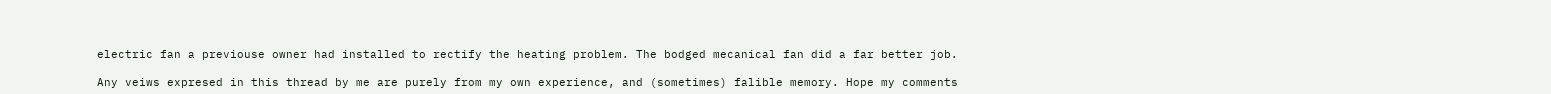electric fan a previouse owner had installed to rectify the heating problem. The bodged mecanical fan did a far better job.

Any veiws expresed in this thread by me are purely from my own experience, and (sometimes) falible memory. Hope my comments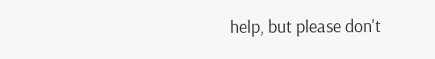help, but please don't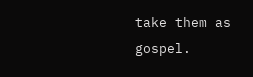take them as gospel.